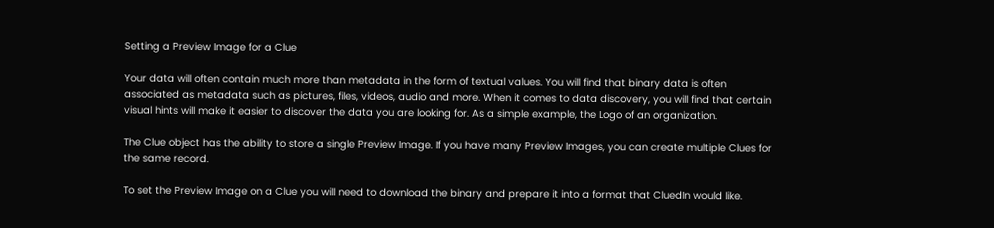Setting a Preview Image for a Clue

Your data will often contain much more than metadata in the form of textual values. You will find that binary data is often associated as metadata such as pictures, files, videos, audio and more. When it comes to data discovery, you will find that certain visual hints will make it easier to discover the data you are looking for. As a simple example, the Logo of an organization.

The Clue object has the ability to store a single Preview Image. If you have many Preview Images, you can create multiple Clues for the same record.

To set the Preview Image on a Clue you will need to download the binary and prepare it into a format that CluedIn would like.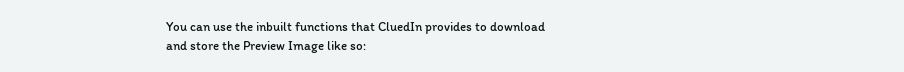You can use the inbuilt functions that CluedIn provides to download and store the Preview Image like so: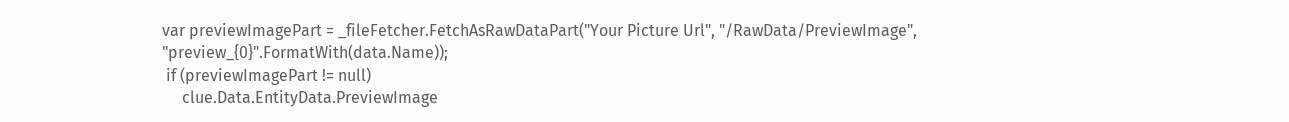var previewImagePart = _fileFetcher.FetchAsRawDataPart("Your Picture Url", "/RawData/PreviewImage", "preview_{0}".FormatWith(data.Name));
 if (previewImagePart != null)
     clue.Data.EntityData.PreviewImage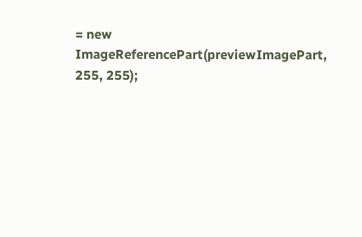= new ImageReferencePart(previewImagePart, 255, 255);